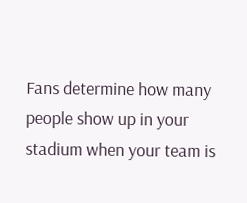Fans determine how many people show up in your stadium when your team is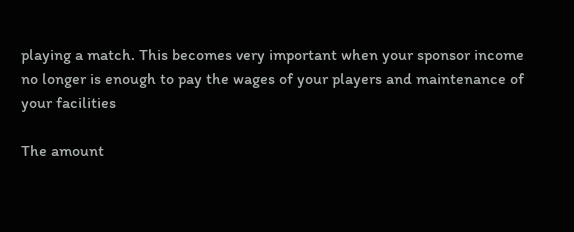playing a match. This becomes very important when your sponsor income no longer is enough to pay the wages of your players and maintenance of your facilities

The amount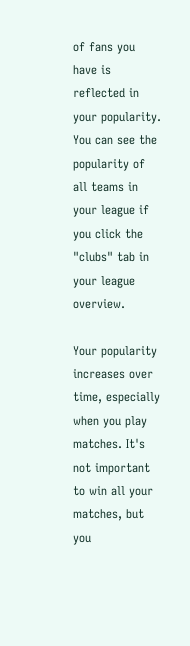of fans you have is reflected in your popularity. You can see the popularity of all teams in your league if you click the "clubs" tab in your league overview.

Your popularity increases over time, especially when you play matches. It's not important to win all your matches, but you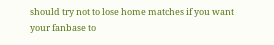should try not to lose home matches if you want your fanbase to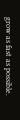grow as fast as possible.